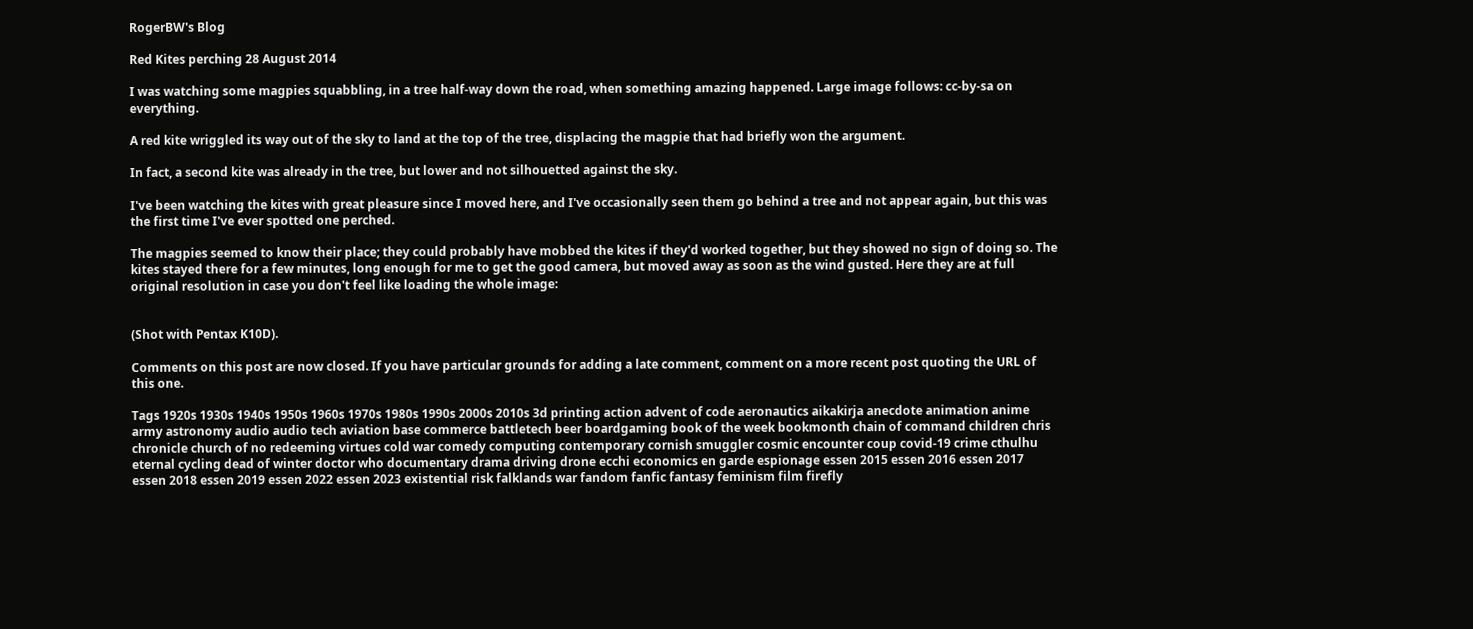RogerBW's Blog

Red Kites perching 28 August 2014

I was watching some magpies squabbling, in a tree half-way down the road, when something amazing happened. Large image follows: cc-by-sa on everything.

A red kite wriggled its way out of the sky to land at the top of the tree, displacing the magpie that had briefly won the argument.

In fact, a second kite was already in the tree, but lower and not silhouetted against the sky.

I've been watching the kites with great pleasure since I moved here, and I've occasionally seen them go behind a tree and not appear again, but this was the first time I've ever spotted one perched.

The magpies seemed to know their place; they could probably have mobbed the kites if they'd worked together, but they showed no sign of doing so. The kites stayed there for a few minutes, long enough for me to get the good camera, but moved away as soon as the wind gusted. Here they are at full original resolution in case you don't feel like loading the whole image:


(Shot with Pentax K10D).

Comments on this post are now closed. If you have particular grounds for adding a late comment, comment on a more recent post quoting the URL of this one.

Tags 1920s 1930s 1940s 1950s 1960s 1970s 1980s 1990s 2000s 2010s 3d printing action advent of code aeronautics aikakirja anecdote animation anime army astronomy audio audio tech aviation base commerce battletech beer boardgaming book of the week bookmonth chain of command children chris chronicle church of no redeeming virtues cold war comedy computing contemporary cornish smuggler cosmic encounter coup covid-19 crime cthulhu eternal cycling dead of winter doctor who documentary drama driving drone ecchi economics en garde espionage essen 2015 essen 2016 essen 2017 essen 2018 essen 2019 essen 2022 essen 2023 existential risk falklands war fandom fanfic fantasy feminism film firefly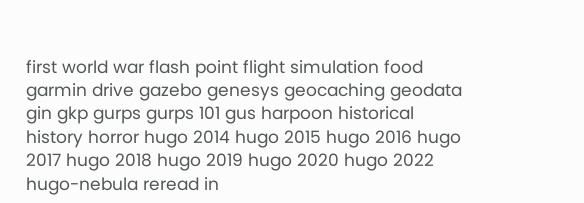first world war flash point flight simulation food garmin drive gazebo genesys geocaching geodata gin gkp gurps gurps 101 gus harpoon historical history horror hugo 2014 hugo 2015 hugo 2016 hugo 2017 hugo 2018 hugo 2019 hugo 2020 hugo 2022 hugo-nebula reread in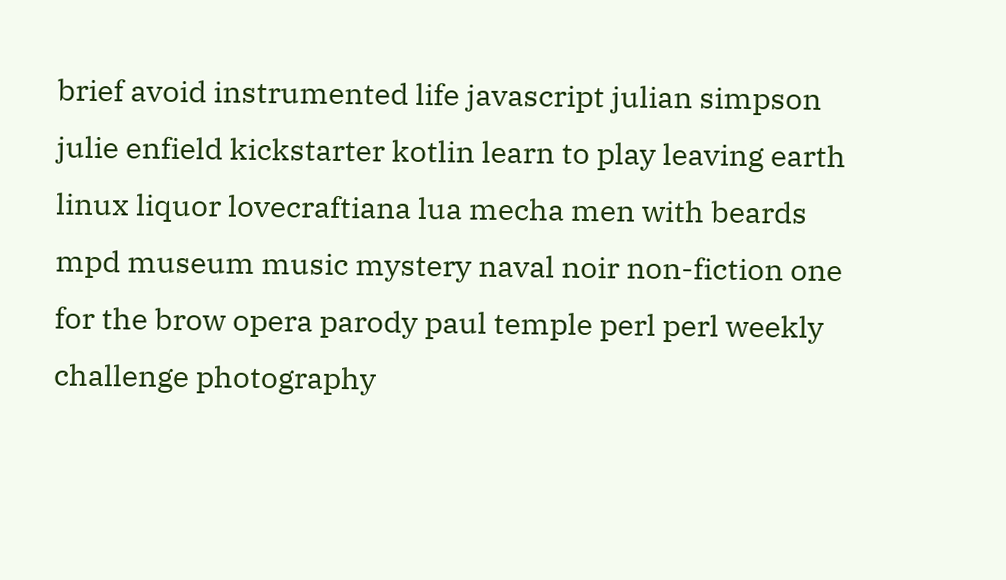brief avoid instrumented life javascript julian simpson julie enfield kickstarter kotlin learn to play leaving earth linux liquor lovecraftiana lua mecha men with beards mpd museum music mystery naval noir non-fiction one for the brow opera parody paul temple perl perl weekly challenge photography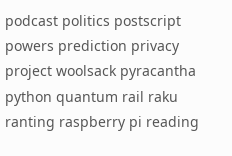podcast politics postscript powers prediction privacy project woolsack pyracantha python quantum rail raku ranting raspberry pi reading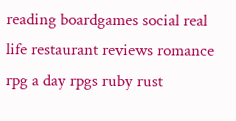reading boardgames social real life restaurant reviews romance rpg a day rpgs ruby rust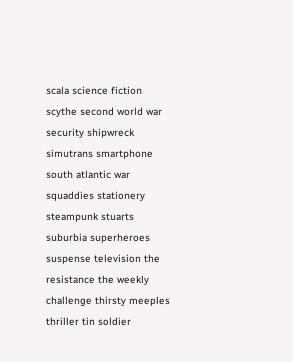scala science fiction scythe second world war security shipwreck simutrans smartphone south atlantic war squaddies stationery steampunk stuarts suburbia superheroes suspense television the resistance the weekly challenge thirsty meeples thriller tin soldier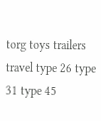torg toys trailers travel type 26 type 31 type 45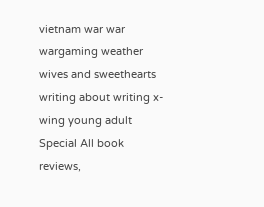vietnam war war wargaming weather wives and sweethearts writing about writing x-wing young adult
Special All book reviews,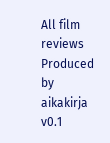All film reviews
Produced by aikakirja v0.1